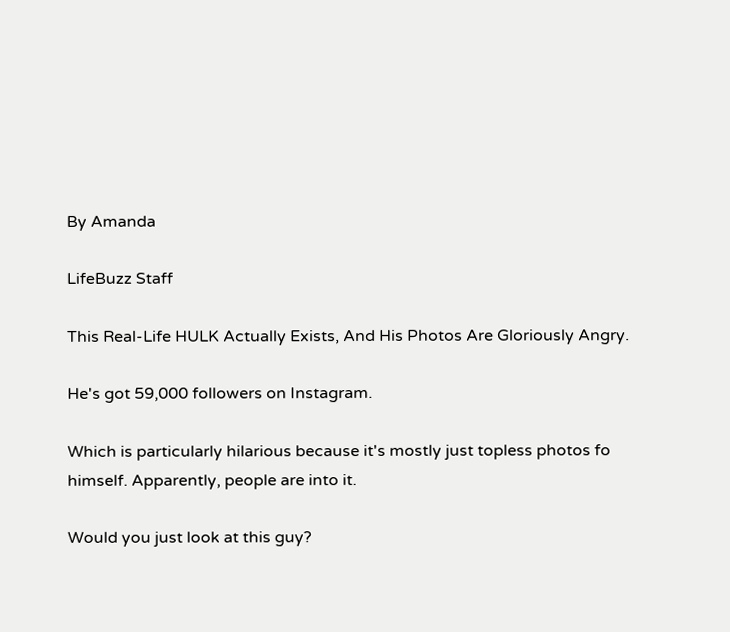By Amanda

LifeBuzz Staff

This Real-Life HULK Actually Exists, And His Photos Are Gloriously Angry.

He's got 59,000 followers on Instagram.

Which is particularly hilarious because it's mostly just topless photos fo himself. Apparently, people are into it.

Would you just look at this guy?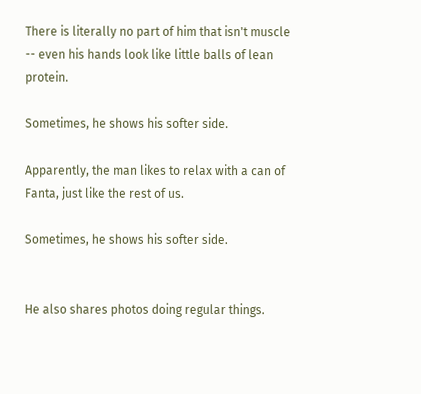There is literally no part of him that isn't muscle -- even his hands look like little balls of lean protein.

Sometimes, he shows his softer side.

Apparently, the man likes to relax with a can of Fanta, just like the rest of us.

Sometimes, he shows his softer side.


He also shares photos doing regular things.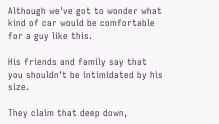Although we've got to wonder what kind of car would be comfortable for a guy like this.

His friends and family say that you shouldn't be intimidated by his size.

They claim that deep down,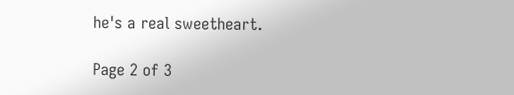he's a real sweetheart.

Page 2 of 3